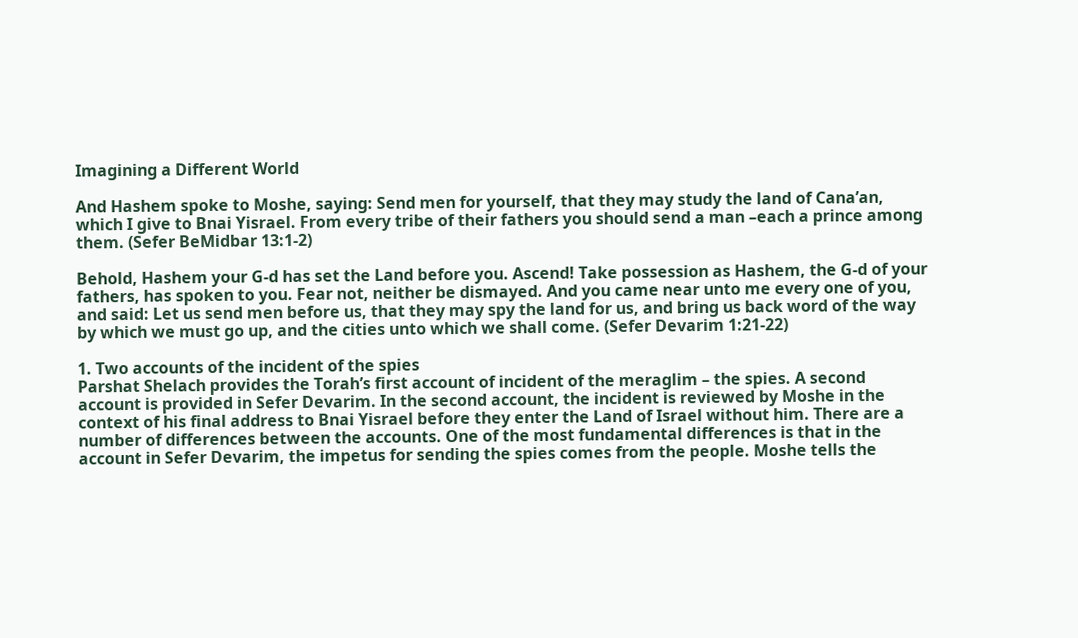Imagining a Different World

And Hashem spoke to Moshe, saying: Send men for yourself, that they may study the land of Cana’an, which I give to Bnai Yisrael. From every tribe of their fathers you should send a man –each a prince among them. (Sefer BeMidbar 13:1-2)

Behold, Hashem your G-d has set the Land before you. Ascend! Take possession as Hashem, the G-d of your fathers, has spoken to you. Fear not, neither be dismayed. And you came near unto me every one of you, and said: Let us send men before us, that they may spy the land for us, and bring us back word of the way by which we must go up, and the cities unto which we shall come. (Sefer Devarim 1:21-22)

1. Two accounts of the incident of the spies
Parshat Shelach provides the Torah’s first account of incident of the meraglim – the spies. A second account is provided in Sefer Devarim. In the second account, the incident is reviewed by Moshe in the context of his final address to Bnai Yisrael before they enter the Land of Israel without him. There are a number of differences between the accounts. One of the most fundamental differences is that in the account in Sefer Devarim, the impetus for sending the spies comes from the people. Moshe tells the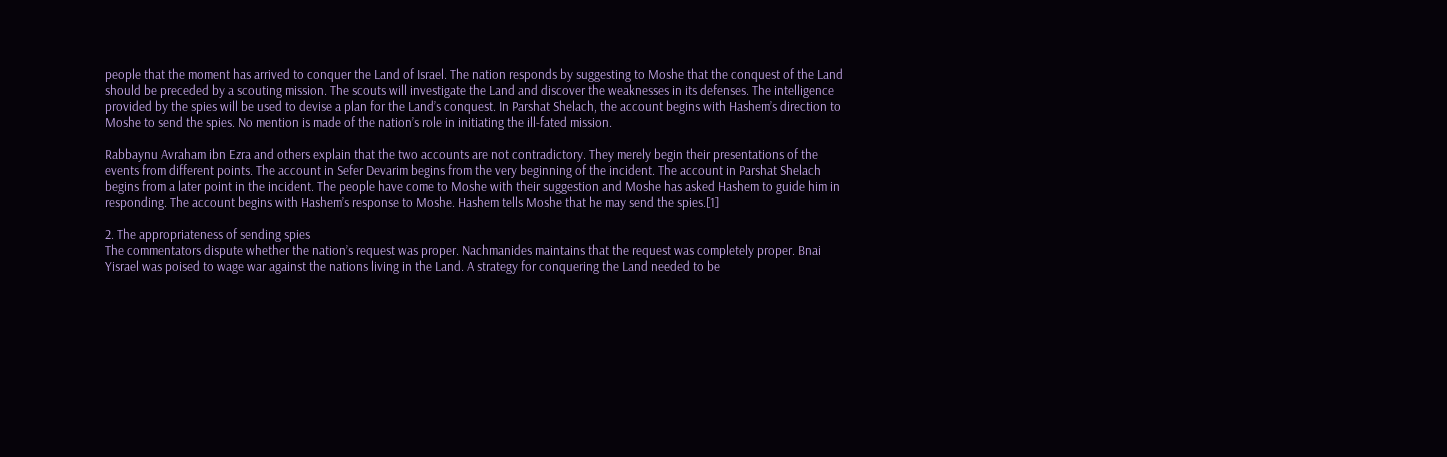people that the moment has arrived to conquer the Land of Israel. The nation responds by suggesting to Moshe that the conquest of the Land should be preceded by a scouting mission. The scouts will investigate the Land and discover the weaknesses in its defenses. The intelligence provided by the spies will be used to devise a plan for the Land’s conquest. In Parshat Shelach, the account begins with Hashem’s direction to Moshe to send the spies. No mention is made of the nation’s role in initiating the ill-fated mission.

Rabbaynu Avraham ibn Ezra and others explain that the two accounts are not contradictory. They merely begin their presentations of the events from different points. The account in Sefer Devarim begins from the very beginning of the incident. The account in Parshat Shelach begins from a later point in the incident. The people have come to Moshe with their suggestion and Moshe has asked Hashem to guide him in responding. The account begins with Hashem’s response to Moshe. Hashem tells Moshe that he may send the spies.[1]

2. The appropriateness of sending spies
The commentators dispute whether the nation’s request was proper. Nachmanides maintains that the request was completely proper. Bnai Yisrael was poised to wage war against the nations living in the Land. A strategy for conquering the Land needed to be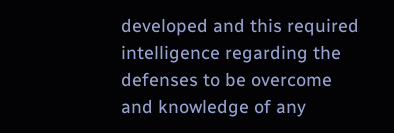developed and this required intelligence regarding the defenses to be overcome and knowledge of any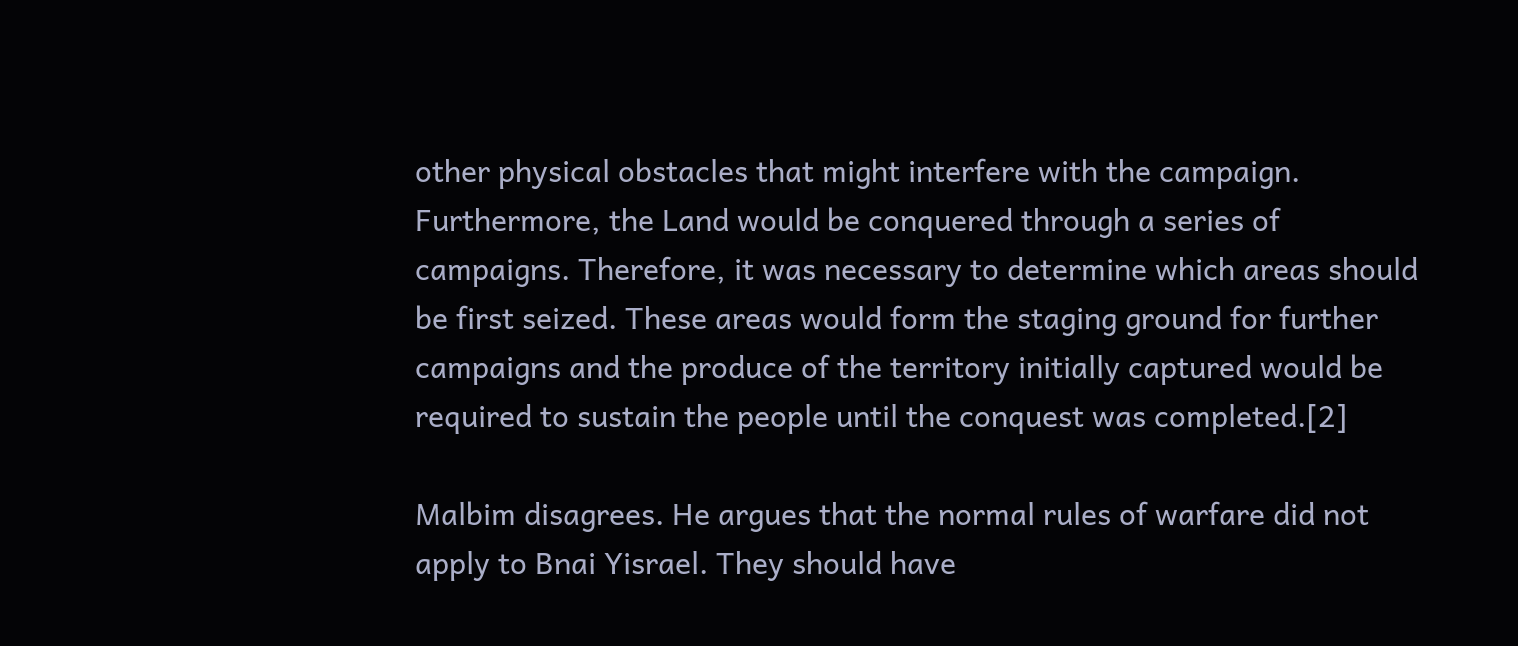other physical obstacles that might interfere with the campaign. Furthermore, the Land would be conquered through a series of campaigns. Therefore, it was necessary to determine which areas should be first seized. These areas would form the staging ground for further campaigns and the produce of the territory initially captured would be required to sustain the people until the conquest was completed.[2]

Malbim disagrees. He argues that the normal rules of warfare did not apply to Bnai Yisrael. They should have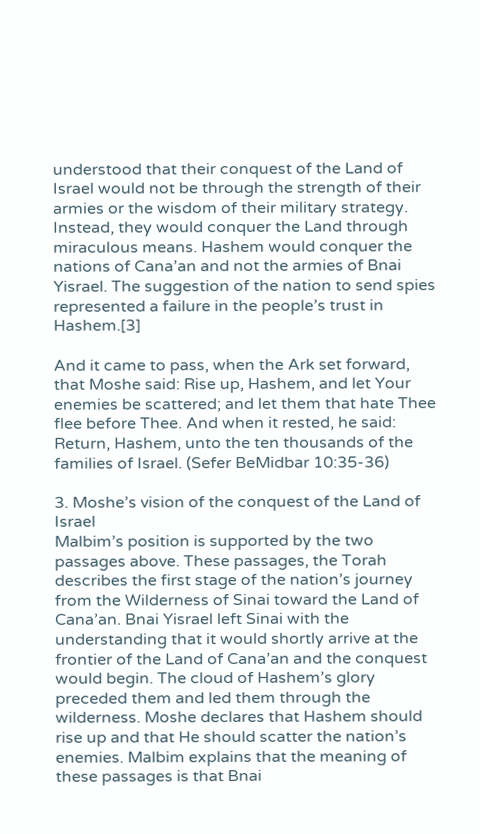understood that their conquest of the Land of Israel would not be through the strength of their armies or the wisdom of their military strategy. Instead, they would conquer the Land through miraculous means. Hashem would conquer the nations of Cana’an and not the armies of Bnai Yisrael. The suggestion of the nation to send spies represented a failure in the people’s trust in Hashem.[3]

And it came to pass, when the Ark set forward, that Moshe said: Rise up, Hashem, and let Your enemies be scattered; and let them that hate Thee flee before Thee. And when it rested, he said: Return, Hashem, unto the ten thousands of the families of Israel. (Sefer BeMidbar 10:35-36)

3. Moshe’s vision of the conquest of the Land of Israel
Malbim’s position is supported by the two passages above. These passages, the Torah describes the first stage of the nation’s journey from the Wilderness of Sinai toward the Land of Cana’an. Bnai Yisrael left Sinai with the understanding that it would shortly arrive at the frontier of the Land of Cana’an and the conquest would begin. The cloud of Hashem’s glory preceded them and led them through the wilderness. Moshe declares that Hashem should rise up and that He should scatter the nation’s enemies. Malbim explains that the meaning of these passages is that Bnai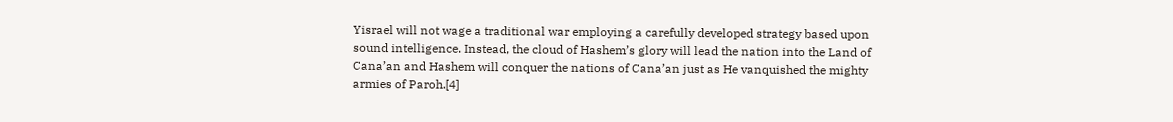Yisrael will not wage a traditional war employing a carefully developed strategy based upon sound intelligence. Instead, the cloud of Hashem’s glory will lead the nation into the Land of Cana’an and Hashem will conquer the nations of Cana’an just as He vanquished the mighty armies of Paroh.[4]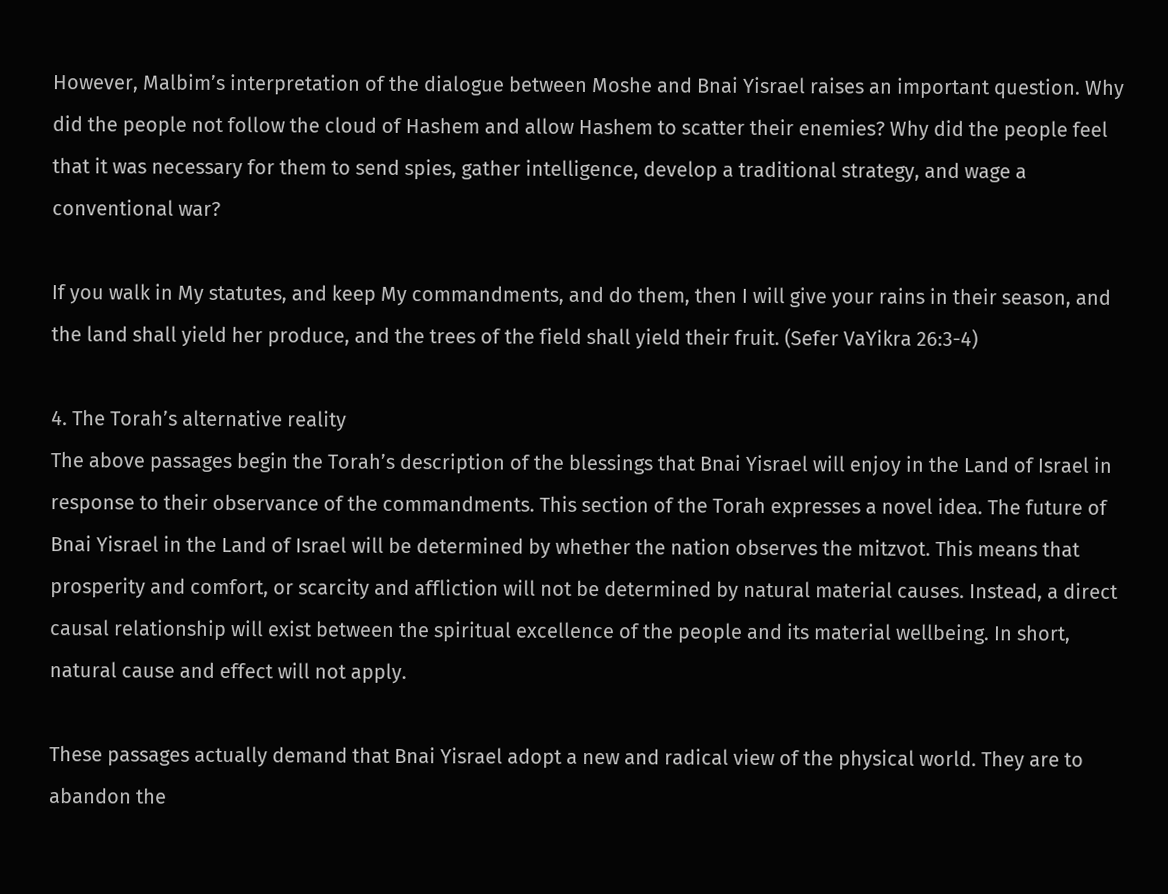However, Malbim’s interpretation of the dialogue between Moshe and Bnai Yisrael raises an important question. Why did the people not follow the cloud of Hashem and allow Hashem to scatter their enemies? Why did the people feel that it was necessary for them to send spies, gather intelligence, develop a traditional strategy, and wage a conventional war?

If you walk in My statutes, and keep My commandments, and do them, then I will give your rains in their season, and the land shall yield her produce, and the trees of the field shall yield their fruit. (Sefer VaYikra 26:3-4)

4. The Torah’s alternative reality
The above passages begin the Torah’s description of the blessings that Bnai Yisrael will enjoy in the Land of Israel in response to their observance of the commandments. This section of the Torah expresses a novel idea. The future of Bnai Yisrael in the Land of Israel will be determined by whether the nation observes the mitzvot. This means that prosperity and comfort, or scarcity and affliction will not be determined by natural material causes. Instead, a direct causal relationship will exist between the spiritual excellence of the people and its material wellbeing. In short, natural cause and effect will not apply.

These passages actually demand that Bnai Yisrael adopt a new and radical view of the physical world. They are to abandon the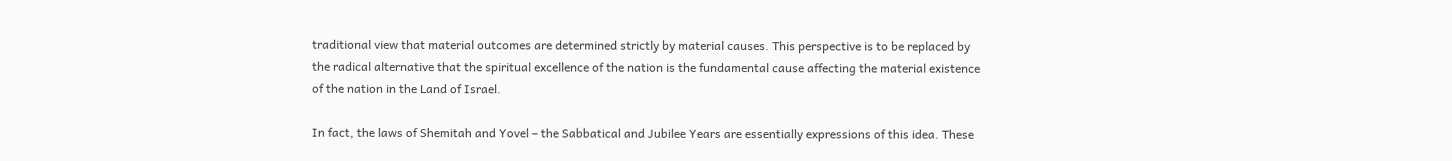traditional view that material outcomes are determined strictly by material causes. This perspective is to be replaced by the radical alternative that the spiritual excellence of the nation is the fundamental cause affecting the material existence of the nation in the Land of Israel.

In fact, the laws of Shemitah and Yovel – the Sabbatical and Jubilee Years are essentially expressions of this idea. These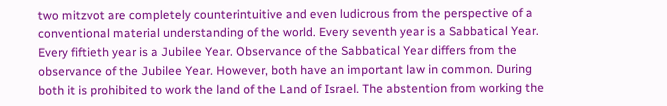two mitzvot are completely counterintuitive and even ludicrous from the perspective of a conventional material understanding of the world. Every seventh year is a Sabbatical Year. Every fiftieth year is a Jubilee Year. Observance of the Sabbatical Year differs from the observance of the Jubilee Year. However, both have an important law in common. During both it is prohibited to work the land of the Land of Israel. The abstention from working the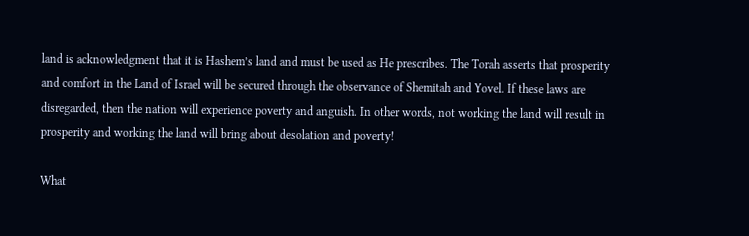land is acknowledgment that it is Hashem’s land and must be used as He prescribes. The Torah asserts that prosperity and comfort in the Land of Israel will be secured through the observance of Shemitah and Yovel. If these laws are disregarded, then the nation will experience poverty and anguish. In other words, not working the land will result in prosperity and working the land will bring about desolation and poverty!

What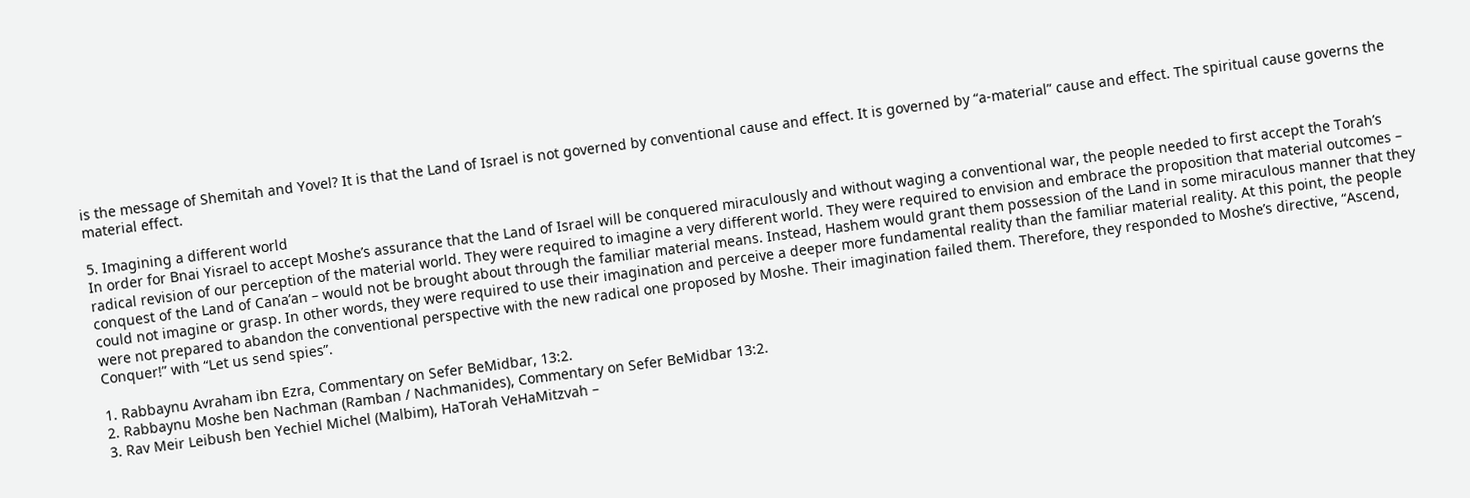is the message of Shemitah and Yovel? It is that the Land of Israel is not governed by conventional cause and effect. It is governed by “a-material” cause and effect. The spiritual cause governs the material effect.

5. Imagining a different world
In order for Bnai Yisrael to accept Moshe’s assurance that the Land of Israel will be conquered miraculously and without waging a conventional war, the people needed to first accept the Torah’s radical revision of our perception of the material world. They were required to imagine a very different world. They were required to envision and embrace the proposition that material outcomes – conquest of the Land of Cana’an – would not be brought about through the familiar material means. Instead, Hashem would grant them possession of the Land in some miraculous manner that they could not imagine or grasp. In other words, they were required to use their imagination and perceive a deeper more fundamental reality than the familiar material reality. At this point, the people were not prepared to abandon the conventional perspective with the new radical one proposed by Moshe. Their imagination failed them. Therefore, they responded to Moshe’s directive, “Ascend, Conquer!” with “Let us send spies”.

1. Rabbaynu Avraham ibn Ezra, Commentary on Sefer BeMidbar, 13:2.
2. Rabbaynu Moshe ben Nachman (Ramban / Nachmanides), Commentary on Sefer BeMidbar 13:2.
3. Rav Meir Leibush ben Yechiel Michel (Malbim), HaTorah VeHaMitzvah –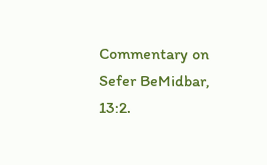Commentary on Sefer BeMidbar, 13:2.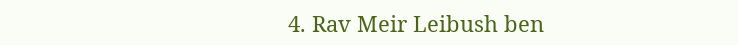4. Rav Meir Leibush ben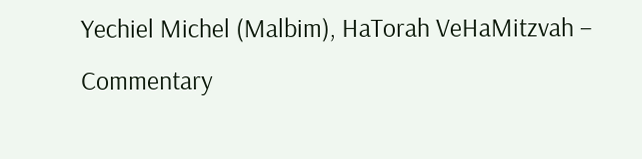Yechiel Michel (Malbim), HaTorah VeHaMitzvah – Commentary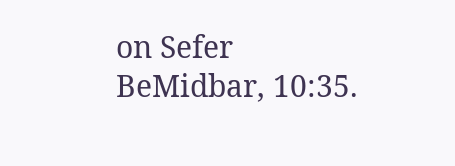on Sefer BeMidbar, 10:35.